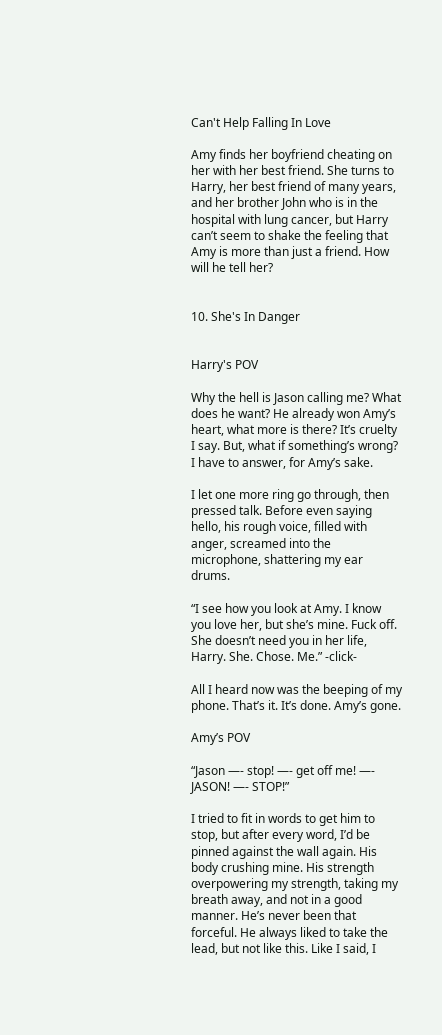Can't Help Falling In Love

Amy finds her boyfriend cheating on her with her best friend. She turns to Harry, her best friend of many years, and her brother John who is in the hospital with lung cancer, but Harry can’t seem to shake the feeling that Amy is more than just a friend. How will he tell her?


10. She's In Danger


Harry's POV

Why the hell is Jason calling me? What does he want? He already won Amy’s heart, what more is there? It’s cruelty I say. But, what if something’s wrong? I have to answer, for Amy’s sake.

I let one more ring go through, then pressed talk. Before even saying hello, his rough voice, filled with anger, screamed into the microphone, shattering my ear drums.

“I see how you look at Amy. I know you love her, but she’s mine. Fuck off. She doesn’t need you in her life, Harry. She. Chose. Me.” -click-

All I heard now was the beeping of my phone. That’s it. It’s done. Amy’s gone.

Amy’s POV

“Jason —- stop! —- get off me! —- JASON! —- STOP!”

I tried to fit in words to get him to stop, but after every word, I’d be pinned against the wall again. His body crushing mine. His strength overpowering my strength, taking my breath away, and not in a good manner. He’s never been that forceful. He always liked to take the lead, but not like this. Like I said, I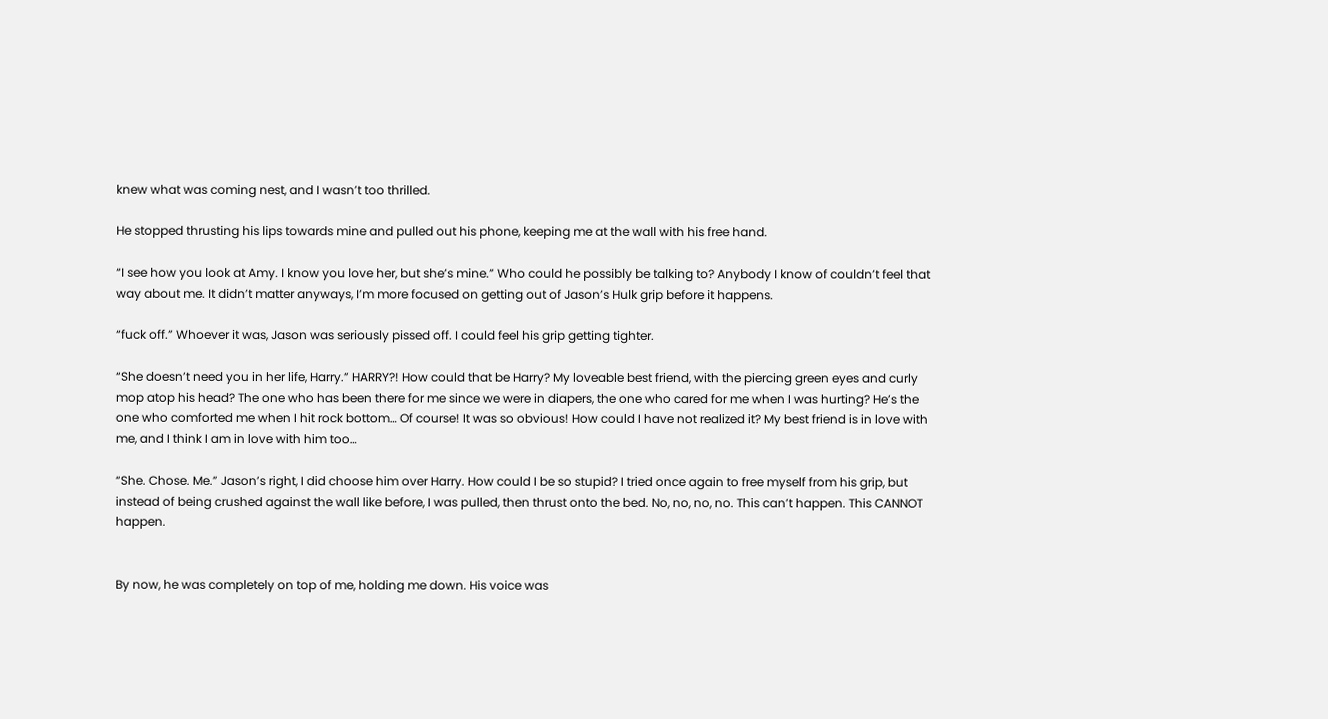knew what was coming nest, and I wasn’t too thrilled.

He stopped thrusting his lips towards mine and pulled out his phone, keeping me at the wall with his free hand.

“I see how you look at Amy. I know you love her, but she’s mine.” Who could he possibly be talking to? Anybody I know of couldn’t feel that way about me. It didn’t matter anyways, I’m more focused on getting out of Jason’s Hulk grip before it happens.

“fuck off.” Whoever it was, Jason was seriously pissed off. I could feel his grip getting tighter.

“She doesn’t need you in her life, Harry.” HARRY?! How could that be Harry? My loveable best friend, with the piercing green eyes and curly mop atop his head? The one who has been there for me since we were in diapers, the one who cared for me when I was hurting? He’s the one who comforted me when I hit rock bottom… Of course! It was so obvious! How could I have not realized it? My best friend is in love with me, and I think I am in love with him too…

“She. Chose. Me.” Jason’s right, I did choose him over Harry. How could I be so stupid? I tried once again to free myself from his grip, but instead of being crushed against the wall like before, I was pulled, then thrust onto the bed. No, no, no, no. This can’t happen. This CANNOT happen.


By now, he was completely on top of me, holding me down. His voice was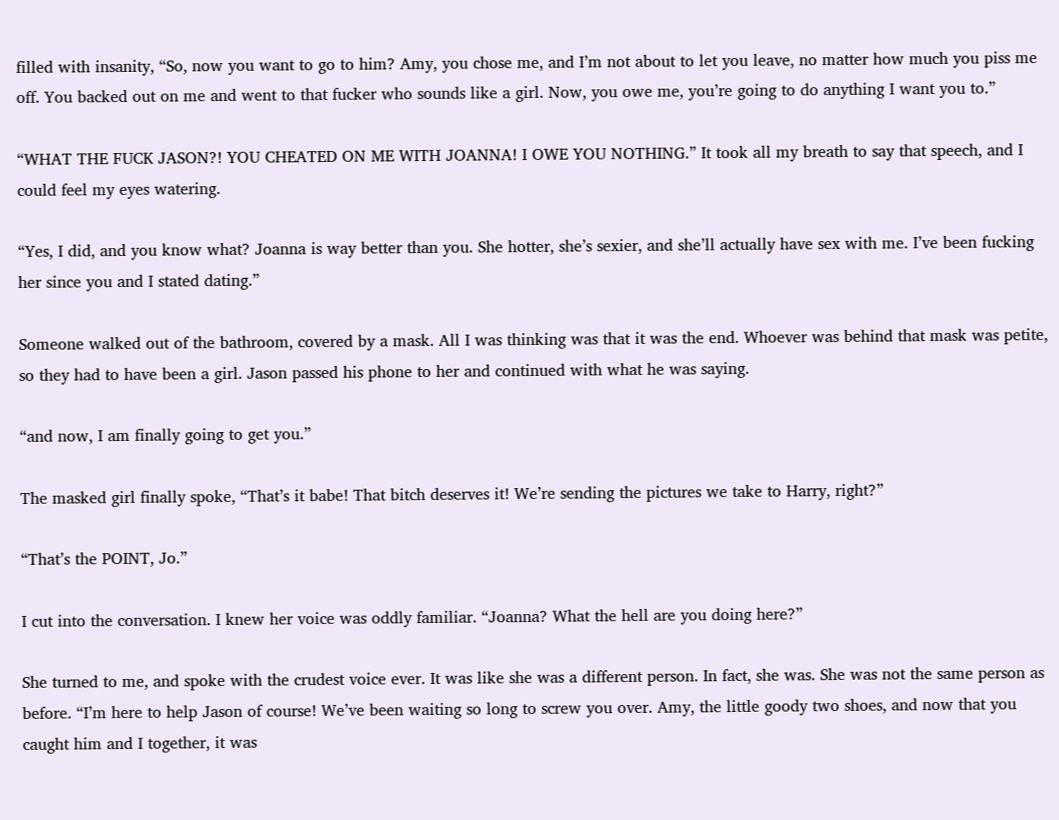filled with insanity, “So, now you want to go to him? Amy, you chose me, and I’m not about to let you leave, no matter how much you piss me off. You backed out on me and went to that fucker who sounds like a girl. Now, you owe me, you’re going to do anything I want you to.”

“WHAT THE FUCK JASON?! YOU CHEATED ON ME WITH JOANNA! I OWE YOU NOTHING.” It took all my breath to say that speech, and I could feel my eyes watering.

“Yes, I did, and you know what? Joanna is way better than you. She hotter, she’s sexier, and she’ll actually have sex with me. I’ve been fucking her since you and I stated dating.”

Someone walked out of the bathroom, covered by a mask. All I was thinking was that it was the end. Whoever was behind that mask was petite, so they had to have been a girl. Jason passed his phone to her and continued with what he was saying.

“and now, I am finally going to get you.”

The masked girl finally spoke, “That’s it babe! That bitch deserves it! We’re sending the pictures we take to Harry, right?”

“That’s the POINT, Jo.”

I cut into the conversation. I knew her voice was oddly familiar. “Joanna? What the hell are you doing here?”

She turned to me, and spoke with the crudest voice ever. It was like she was a different person. In fact, she was. She was not the same person as before. “I’m here to help Jason of course! We’ve been waiting so long to screw you over. Amy, the little goody two shoes, and now that you caught him and I together, it was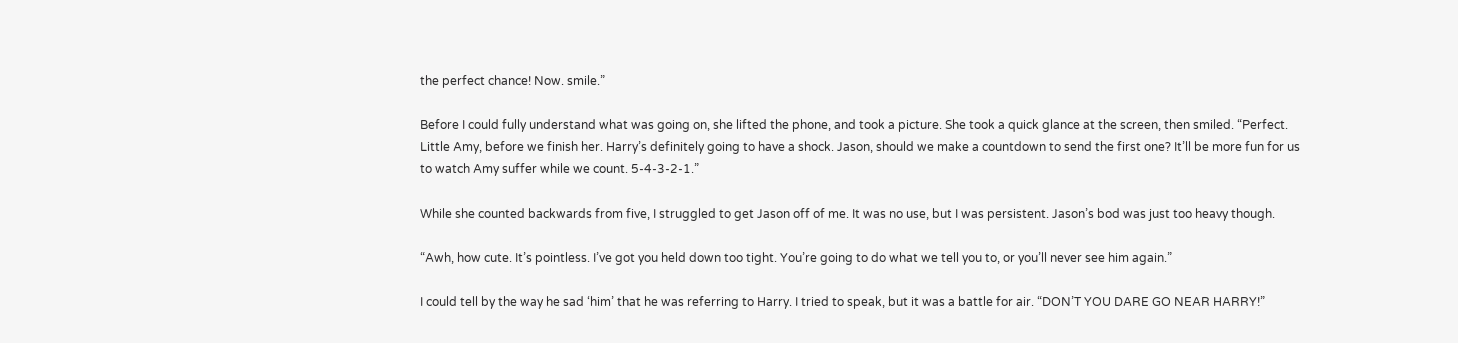the perfect chance! Now. smile.”

Before I could fully understand what was going on, she lifted the phone, and took a picture. She took a quick glance at the screen, then smiled. “Perfect. Little Amy, before we finish her. Harry’s definitely going to have a shock. Jason, should we make a countdown to send the first one? It’ll be more fun for us to watch Amy suffer while we count. 5-4-3-2-1.”

While she counted backwards from five, I struggled to get Jason off of me. It was no use, but I was persistent. Jason’s bod was just too heavy though.

“Awh, how cute. It’s pointless. I’ve got you held down too tight. You’re going to do what we tell you to, or you’ll never see him again.”

I could tell by the way he sad ‘him’ that he was referring to Harry. I tried to speak, but it was a battle for air. “DON’T YOU DARE GO NEAR HARRY!”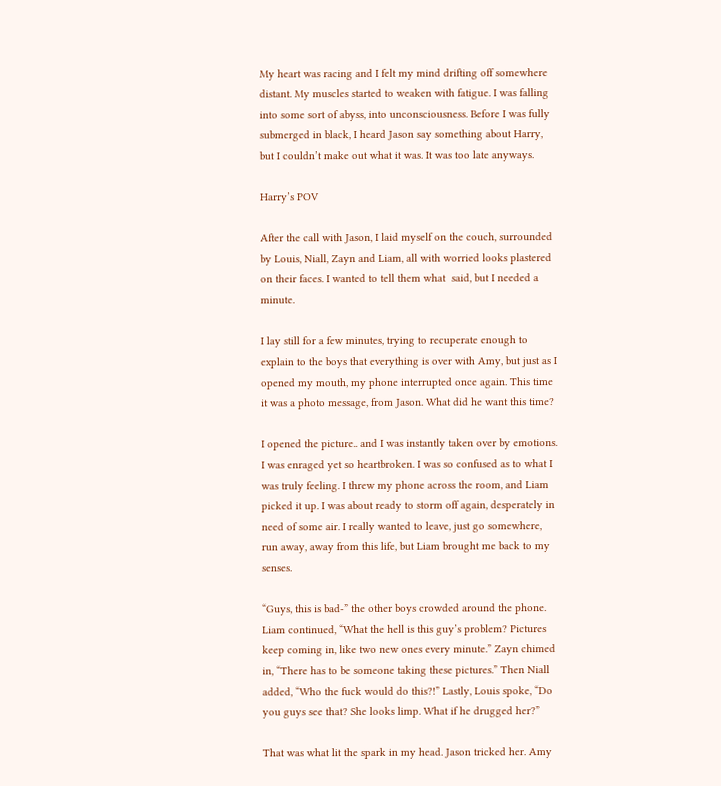My heart was racing and I felt my mind drifting off somewhere distant. My muscles started to weaken with fatigue. I was falling into some sort of abyss, into unconsciousness. Before I was fully submerged in black, I heard Jason say something about Harry, but I couldn’t make out what it was. It was too late anyways.

Harry’s POV

After the call with Jason, I laid myself on the couch, surrounded by Louis, Niall, Zayn and Liam, all with worried looks plastered on their faces. I wanted to tell them what  said, but I needed a minute.

I lay still for a few minutes, trying to recuperate enough to explain to the boys that everything is over with Amy, but just as I opened my mouth, my phone interrupted once again. This time it was a photo message, from Jason. What did he want this time?

I opened the picture.. and I was instantly taken over by emotions. I was enraged yet so heartbroken. I was so confused as to what I was truly feeling. I threw my phone across the room, and Liam picked it up. I was about ready to storm off again, desperately in need of some air. I really wanted to leave, just go somewhere, run away, away from this life, but Liam brought me back to my senses.

“Guys, this is bad-” the other boys crowded around the phone. Liam continued, “What the hell is this guy’s problem? Pictures keep coming in, like two new ones every minute.” Zayn chimed in, “There has to be someone taking these pictures.” Then Niall added, “Who the fuck would do this?!” Lastly, Louis spoke, “Do you guys see that? She looks limp. What if he drugged her?”

That was what lit the spark in my head. Jason tricked her. Amy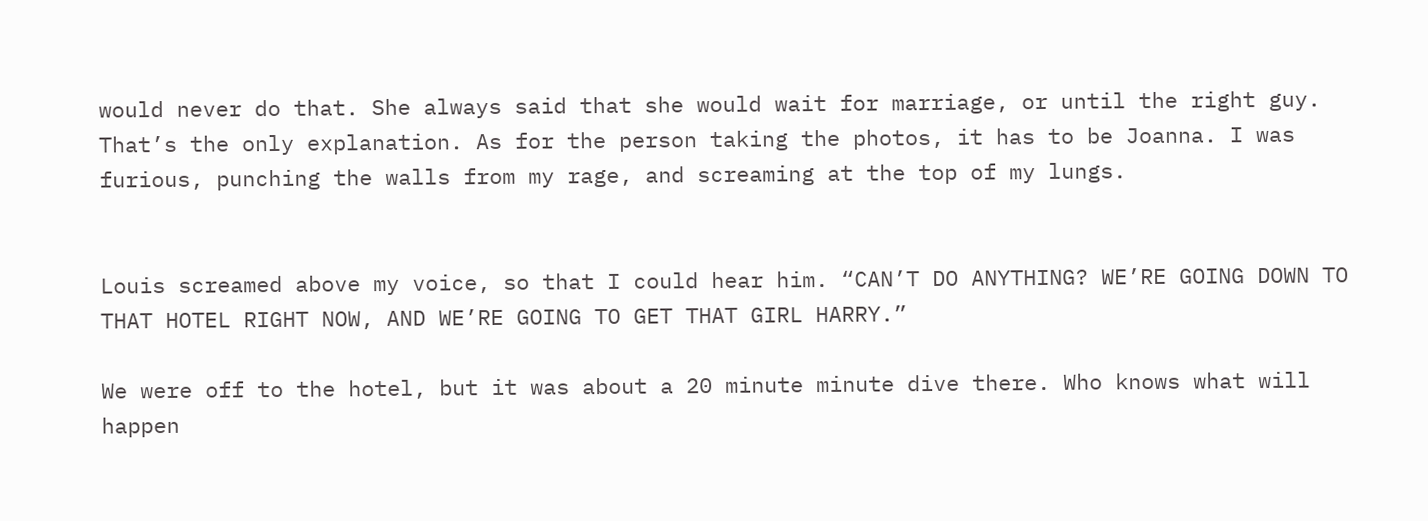would never do that. She always said that she would wait for marriage, or until the right guy. That’s the only explanation. As for the person taking the photos, it has to be Joanna. I was furious, punching the walls from my rage, and screaming at the top of my lungs.


Louis screamed above my voice, so that I could hear him. “CAN’T DO ANYTHING? WE’RE GOING DOWN TO THAT HOTEL RIGHT NOW, AND WE’RE GOING TO GET THAT GIRL HARRY.”

We were off to the hotel, but it was about a 20 minute minute dive there. Who knows what will happen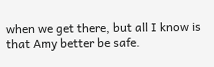when we get there, but all I know is that Amy better be safe.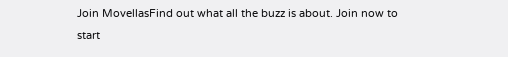Join MovellasFind out what all the buzz is about. Join now to start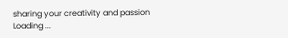sharing your creativity and passion
Loading ...